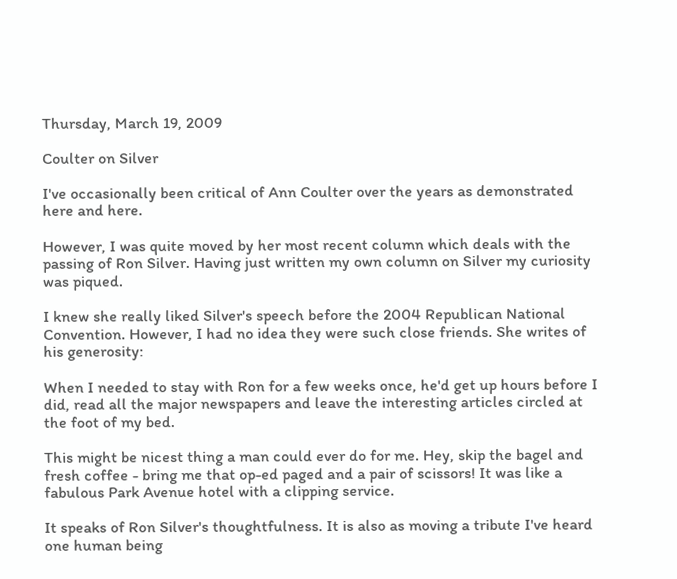Thursday, March 19, 2009

Coulter on Silver

I've occasionally been critical of Ann Coulter over the years as demonstrated here and here.

However, I was quite moved by her most recent column which deals with the passing of Ron Silver. Having just written my own column on Silver my curiosity was piqued.

I knew she really liked Silver's speech before the 2004 Republican National Convention. However, I had no idea they were such close friends. She writes of his generosity:

When I needed to stay with Ron for a few weeks once, he'd get up hours before I did, read all the major newspapers and leave the interesting articles circled at the foot of my bed.

This might be nicest thing a man could ever do for me. Hey, skip the bagel and fresh coffee - bring me that op-ed paged and a pair of scissors! It was like a fabulous Park Avenue hotel with a clipping service.

It speaks of Ron Silver's thoughtfulness. It is also as moving a tribute I've heard one human being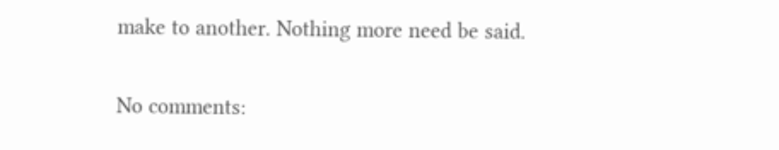make to another. Nothing more need be said.

No comments: